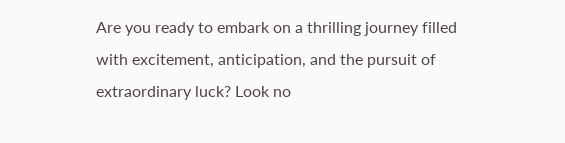Are you ready to embark on a thrilling journey filled with excitement, anticipation, and the pursuit of extraordinary luck? Look no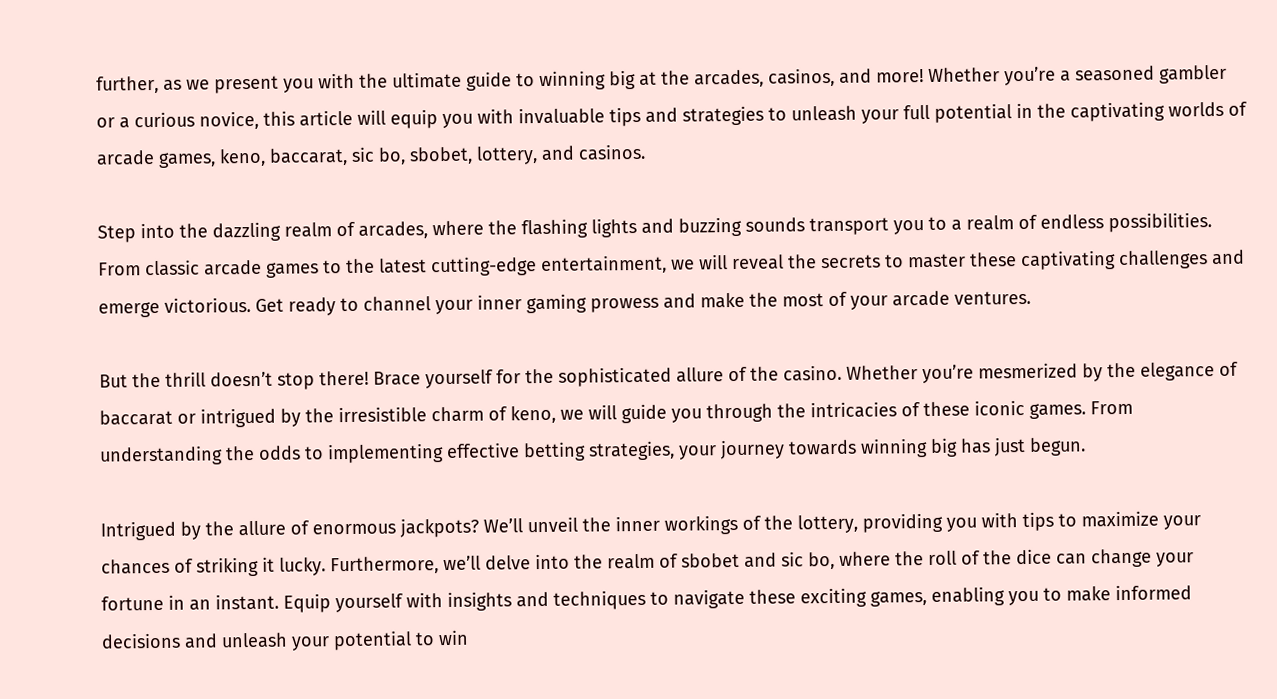further, as we present you with the ultimate guide to winning big at the arcades, casinos, and more! Whether you’re a seasoned gambler or a curious novice, this article will equip you with invaluable tips and strategies to unleash your full potential in the captivating worlds of arcade games, keno, baccarat, sic bo, sbobet, lottery, and casinos.

Step into the dazzling realm of arcades, where the flashing lights and buzzing sounds transport you to a realm of endless possibilities. From classic arcade games to the latest cutting-edge entertainment, we will reveal the secrets to master these captivating challenges and emerge victorious. Get ready to channel your inner gaming prowess and make the most of your arcade ventures.

But the thrill doesn’t stop there! Brace yourself for the sophisticated allure of the casino. Whether you’re mesmerized by the elegance of baccarat or intrigued by the irresistible charm of keno, we will guide you through the intricacies of these iconic games. From understanding the odds to implementing effective betting strategies, your journey towards winning big has just begun.

Intrigued by the allure of enormous jackpots? We’ll unveil the inner workings of the lottery, providing you with tips to maximize your chances of striking it lucky. Furthermore, we’ll delve into the realm of sbobet and sic bo, where the roll of the dice can change your fortune in an instant. Equip yourself with insights and techniques to navigate these exciting games, enabling you to make informed decisions and unleash your potential to win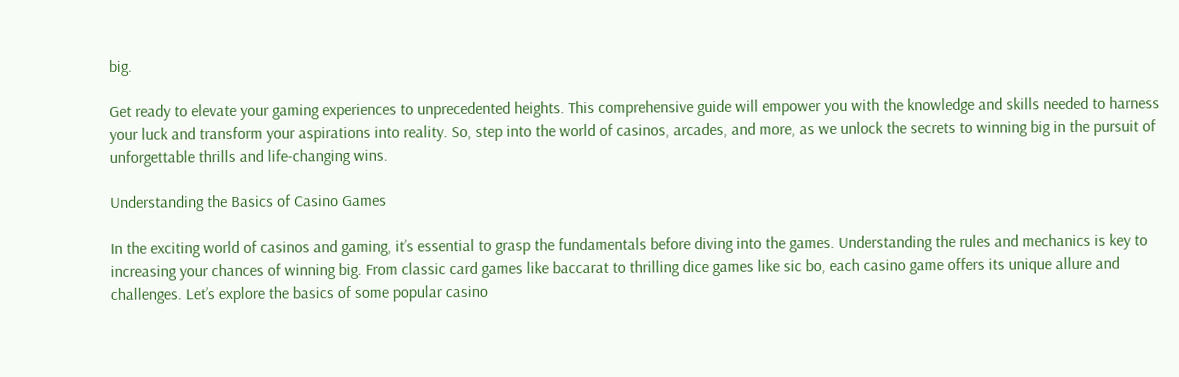big.

Get ready to elevate your gaming experiences to unprecedented heights. This comprehensive guide will empower you with the knowledge and skills needed to harness your luck and transform your aspirations into reality. So, step into the world of casinos, arcades, and more, as we unlock the secrets to winning big in the pursuit of unforgettable thrills and life-changing wins.

Understanding the Basics of Casino Games

In the exciting world of casinos and gaming, it’s essential to grasp the fundamentals before diving into the games. Understanding the rules and mechanics is key to increasing your chances of winning big. From classic card games like baccarat to thrilling dice games like sic bo, each casino game offers its unique allure and challenges. Let’s explore the basics of some popular casino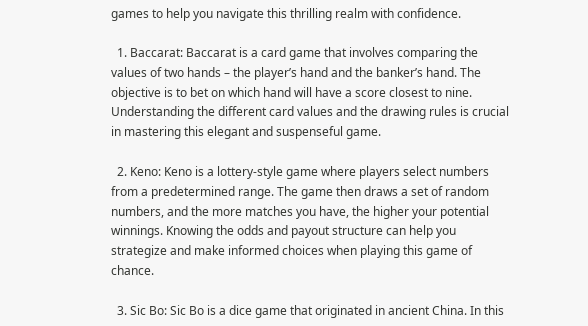games to help you navigate this thrilling realm with confidence.

  1. Baccarat: Baccarat is a card game that involves comparing the values of two hands – the player’s hand and the banker’s hand. The objective is to bet on which hand will have a score closest to nine. Understanding the different card values and the drawing rules is crucial in mastering this elegant and suspenseful game.

  2. Keno: Keno is a lottery-style game where players select numbers from a predetermined range. The game then draws a set of random numbers, and the more matches you have, the higher your potential winnings. Knowing the odds and payout structure can help you strategize and make informed choices when playing this game of chance.

  3. Sic Bo: Sic Bo is a dice game that originated in ancient China. In this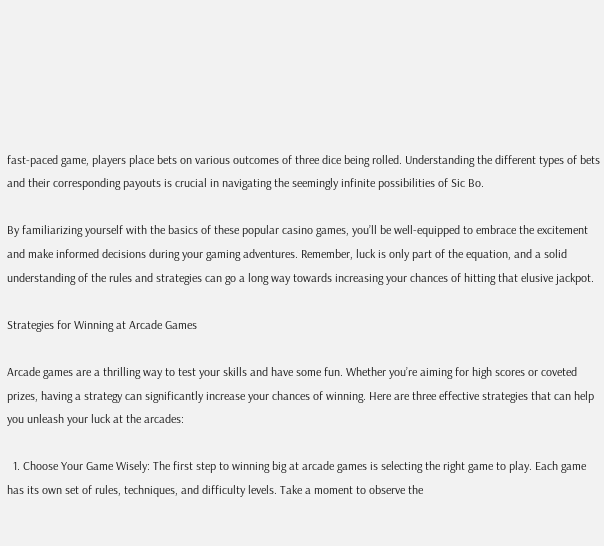fast-paced game, players place bets on various outcomes of three dice being rolled. Understanding the different types of bets and their corresponding payouts is crucial in navigating the seemingly infinite possibilities of Sic Bo.

By familiarizing yourself with the basics of these popular casino games, you’ll be well-equipped to embrace the excitement and make informed decisions during your gaming adventures. Remember, luck is only part of the equation, and a solid understanding of the rules and strategies can go a long way towards increasing your chances of hitting that elusive jackpot.

Strategies for Winning at Arcade Games

Arcade games are a thrilling way to test your skills and have some fun. Whether you’re aiming for high scores or coveted prizes, having a strategy can significantly increase your chances of winning. Here are three effective strategies that can help you unleash your luck at the arcades:

  1. Choose Your Game Wisely: The first step to winning big at arcade games is selecting the right game to play. Each game has its own set of rules, techniques, and difficulty levels. Take a moment to observe the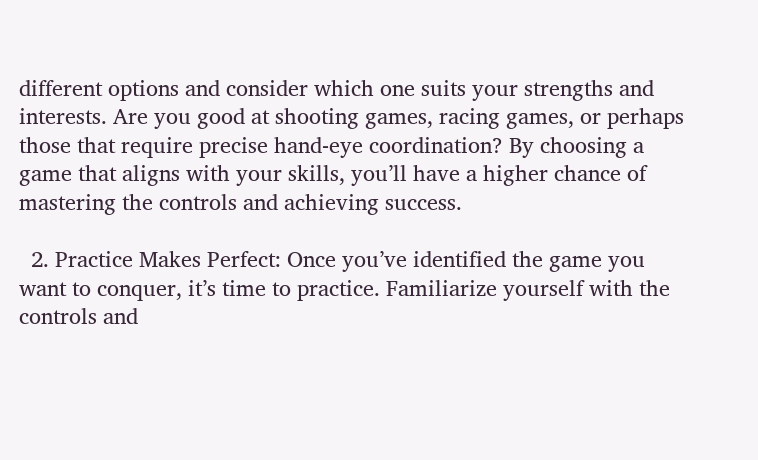different options and consider which one suits your strengths and interests. Are you good at shooting games, racing games, or perhaps those that require precise hand-eye coordination? By choosing a game that aligns with your skills, you’ll have a higher chance of mastering the controls and achieving success.

  2. Practice Makes Perfect: Once you’ve identified the game you want to conquer, it’s time to practice. Familiarize yourself with the controls and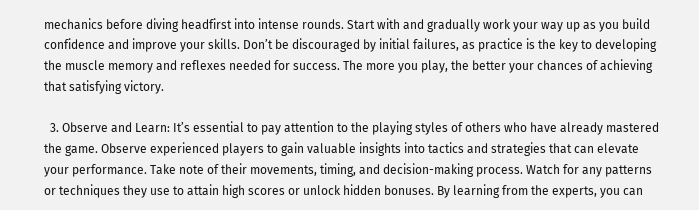mechanics before diving headfirst into intense rounds. Start with and gradually work your way up as you build confidence and improve your skills. Don’t be discouraged by initial failures, as practice is the key to developing the muscle memory and reflexes needed for success. The more you play, the better your chances of achieving that satisfying victory.

  3. Observe and Learn: It’s essential to pay attention to the playing styles of others who have already mastered the game. Observe experienced players to gain valuable insights into tactics and strategies that can elevate your performance. Take note of their movements, timing, and decision-making process. Watch for any patterns or techniques they use to attain high scores or unlock hidden bonuses. By learning from the experts, you can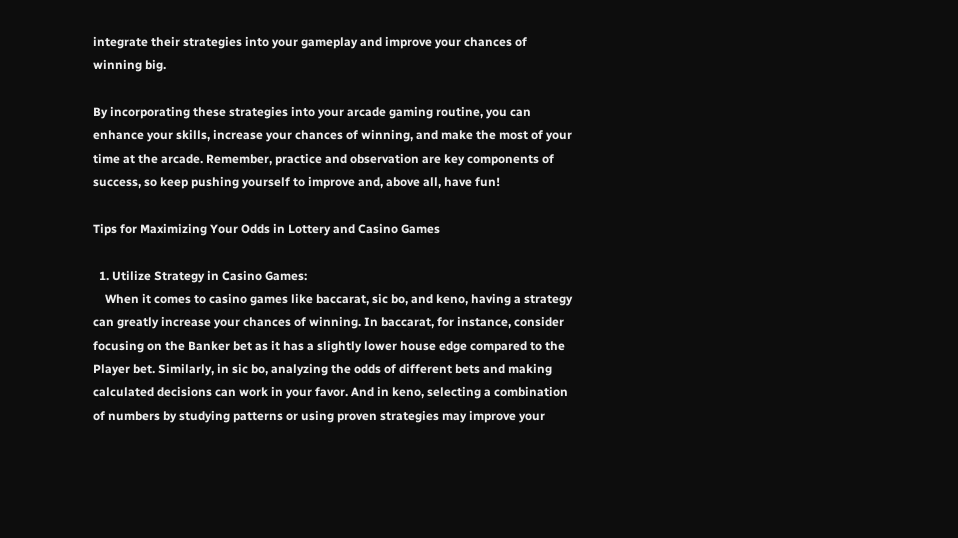integrate their strategies into your gameplay and improve your chances of winning big.

By incorporating these strategies into your arcade gaming routine, you can enhance your skills, increase your chances of winning, and make the most of your time at the arcade. Remember, practice and observation are key components of success, so keep pushing yourself to improve and, above all, have fun!

Tips for Maximizing Your Odds in Lottery and Casino Games

  1. Utilize Strategy in Casino Games:
    When it comes to casino games like baccarat, sic bo, and keno, having a strategy can greatly increase your chances of winning. In baccarat, for instance, consider focusing on the Banker bet as it has a slightly lower house edge compared to the Player bet. Similarly, in sic bo, analyzing the odds of different bets and making calculated decisions can work in your favor. And in keno, selecting a combination of numbers by studying patterns or using proven strategies may improve your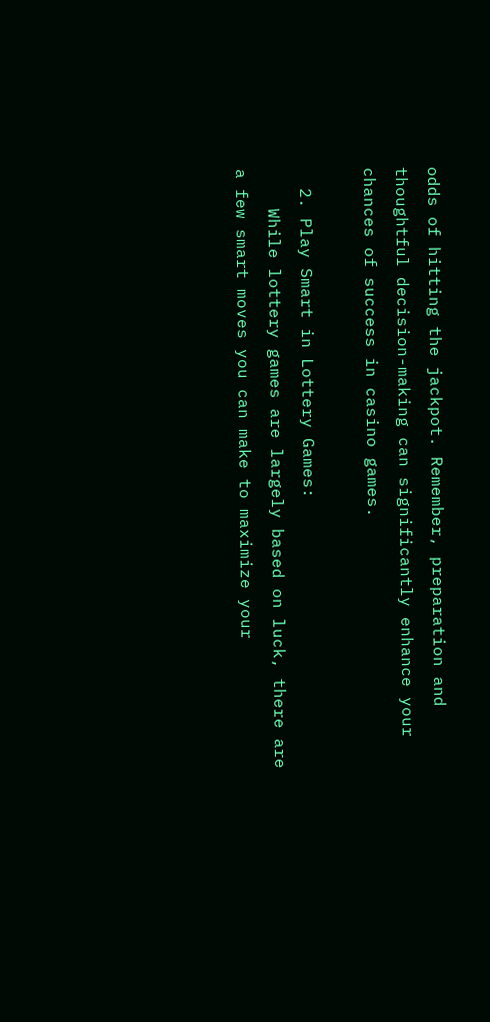odds of hitting the jackpot. Remember, preparation and thoughtful decision-making can significantly enhance your chances of success in casino games.

  2. Play Smart in Lottery Games:
    While lottery games are largely based on luck, there are a few smart moves you can make to maximize your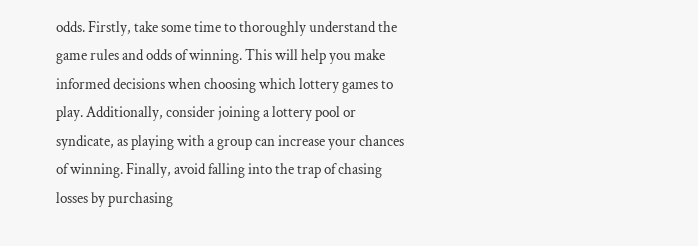odds. Firstly, take some time to thoroughly understand the game rules and odds of winning. This will help you make informed decisions when choosing which lottery games to play. Additionally, consider joining a lottery pool or syndicate, as playing with a group can increase your chances of winning. Finally, avoid falling into the trap of chasing losses by purchasing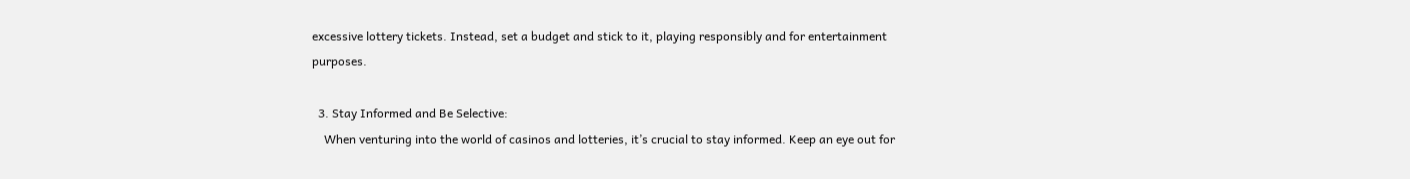excessive lottery tickets. Instead, set a budget and stick to it, playing responsibly and for entertainment purposes.

  3. Stay Informed and Be Selective:
    When venturing into the world of casinos and lotteries, it’s crucial to stay informed. Keep an eye out for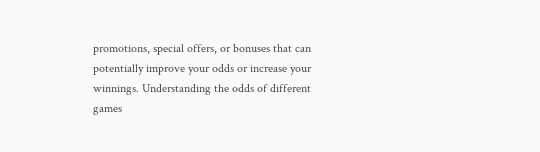promotions, special offers, or bonuses that can potentially improve your odds or increase your winnings. Understanding the odds of different games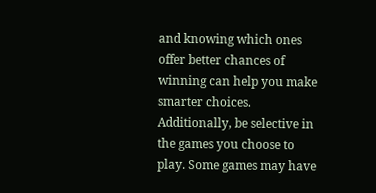and knowing which ones offer better chances of winning can help you make smarter choices. Additionally, be selective in the games you choose to play. Some games may have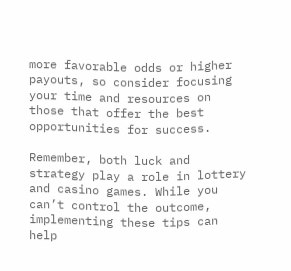more favorable odds or higher payouts, so consider focusing your time and resources on those that offer the best opportunities for success.

Remember, both luck and strategy play a role in lottery and casino games. While you can’t control the outcome, implementing these tips can help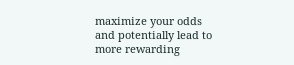maximize your odds and potentially lead to more rewarding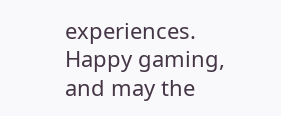experiences. Happy gaming, and may the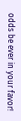odds be ever in your favor!